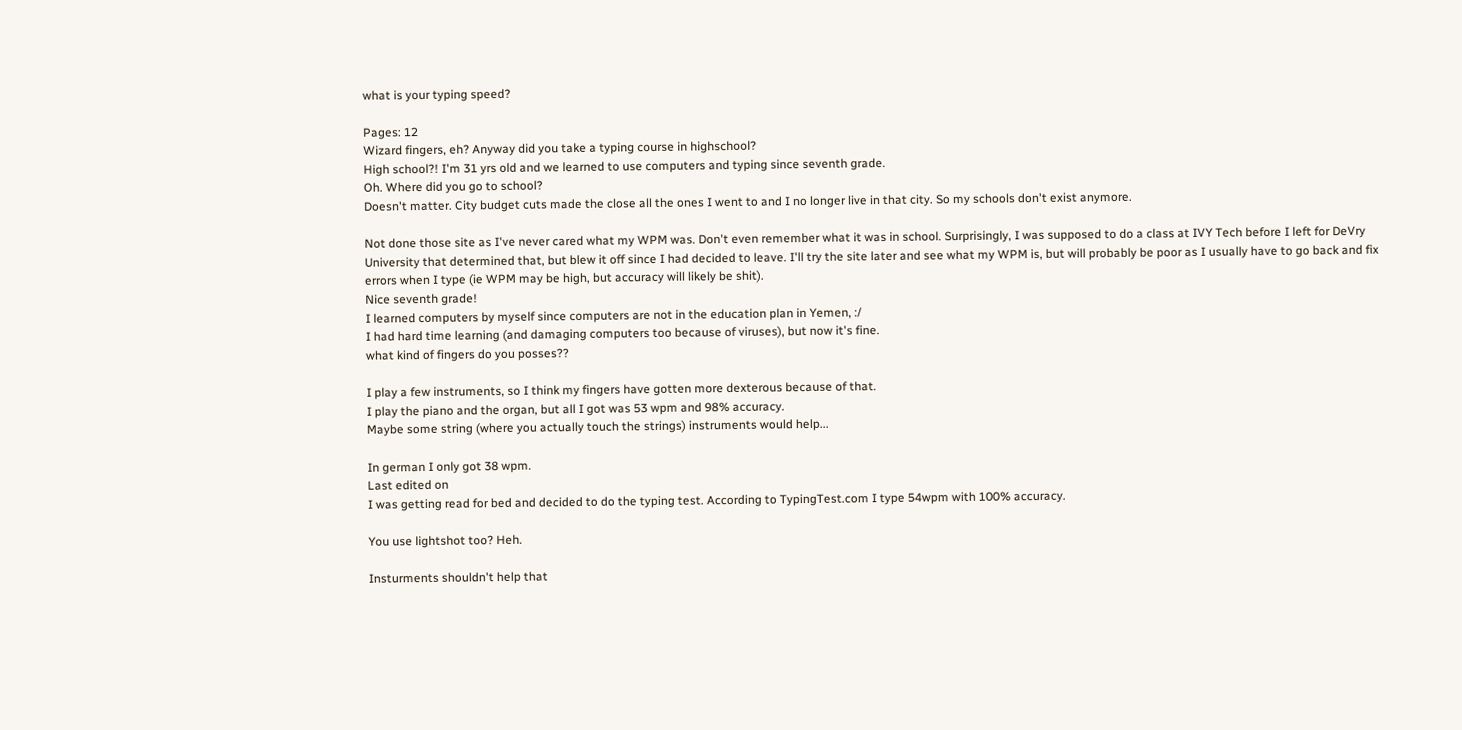what is your typing speed?

Pages: 12
Wizard fingers, eh? Anyway did you take a typing course in highschool?
High school?! I'm 31 yrs old and we learned to use computers and typing since seventh grade.
Oh. Where did you go to school?
Doesn't matter. City budget cuts made the close all the ones I went to and I no longer live in that city. So my schools don't exist anymore.

Not done those site as I've never cared what my WPM was. Don't even remember what it was in school. Surprisingly, I was supposed to do a class at IVY Tech before I left for DeVry University that determined that, but blew it off since I had decided to leave. I'll try the site later and see what my WPM is, but will probably be poor as I usually have to go back and fix errors when I type (ie WPM may be high, but accuracy will likely be shit).
Nice seventh grade!
I learned computers by myself since computers are not in the education plan in Yemen, :/
I had hard time learning (and damaging computers too because of viruses), but now it's fine.
what kind of fingers do you posses??

I play a few instruments, so I think my fingers have gotten more dexterous because of that.
I play the piano and the organ, but all I got was 53 wpm and 98% accuracy.
Maybe some string (where you actually touch the strings) instruments would help...

In german I only got 38 wpm.
Last edited on
I was getting read for bed and decided to do the typing test. According to TypingTest.com I type 54wpm with 100% accuracy.

You use lightshot too? Heh.

Insturments shouldn't help that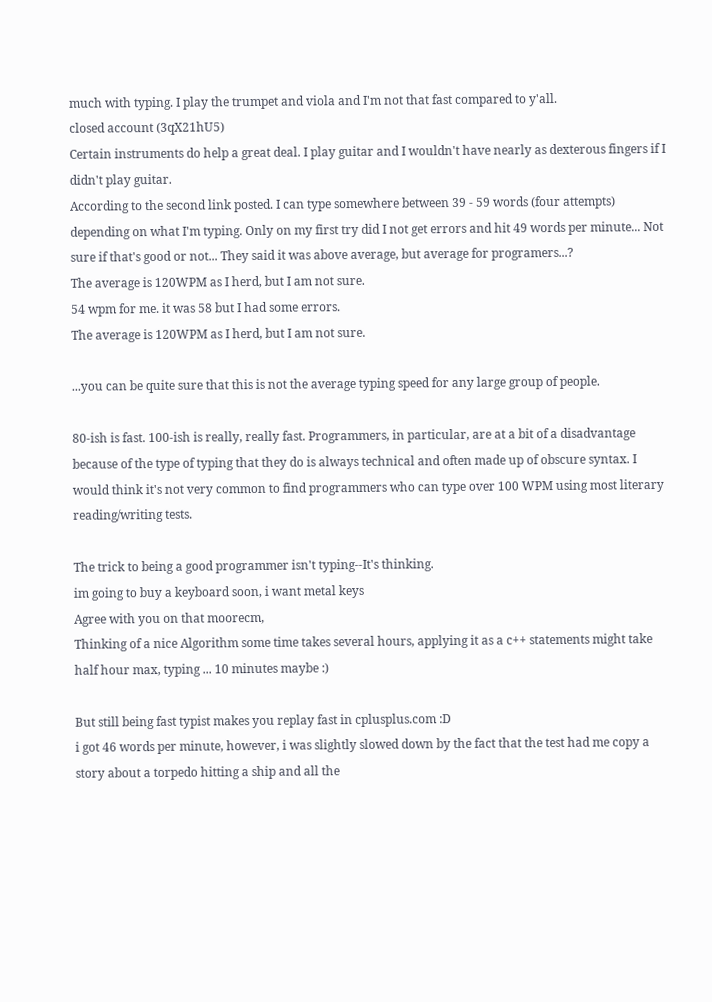much with typing. I play the trumpet and viola and I'm not that fast compared to y'all.
closed account (3qX21hU5)
Certain instruments do help a great deal. I play guitar and I wouldn't have nearly as dexterous fingers if I didn't play guitar.
According to the second link posted. I can type somewhere between 39 - 59 words (four attempts) depending on what I'm typing. Only on my first try did I not get errors and hit 49 words per minute... Not sure if that's good or not... They said it was above average, but average for programers...?
The average is 120WPM as I herd, but I am not sure.
54 wpm for me. it was 58 but I had some errors.
The average is 120WPM as I herd, but I am not sure.

...you can be quite sure that this is not the average typing speed for any large group of people.

80-ish is fast. 100-ish is really, really fast. Programmers, in particular, are at a bit of a disadvantage because of the type of typing that they do is always technical and often made up of obscure syntax. I would think it's not very common to find programmers who can type over 100 WPM using most literary reading/writing tests.

The trick to being a good programmer isn't typing--It's thinking.
im going to buy a keyboard soon, i want metal keys
Agree with you on that moorecm,
Thinking of a nice Algorithm some time takes several hours, applying it as a c++ statements might take half hour max, typing ... 10 minutes maybe :)

But still being fast typist makes you replay fast in cplusplus.com :D
i got 46 words per minute, however, i was slightly slowed down by the fact that the test had me copy a story about a torpedo hitting a ship and all the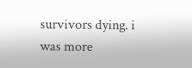survivors dying. i was more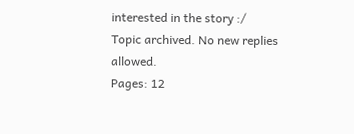interested in the story :/
Topic archived. No new replies allowed.
Pages: 12